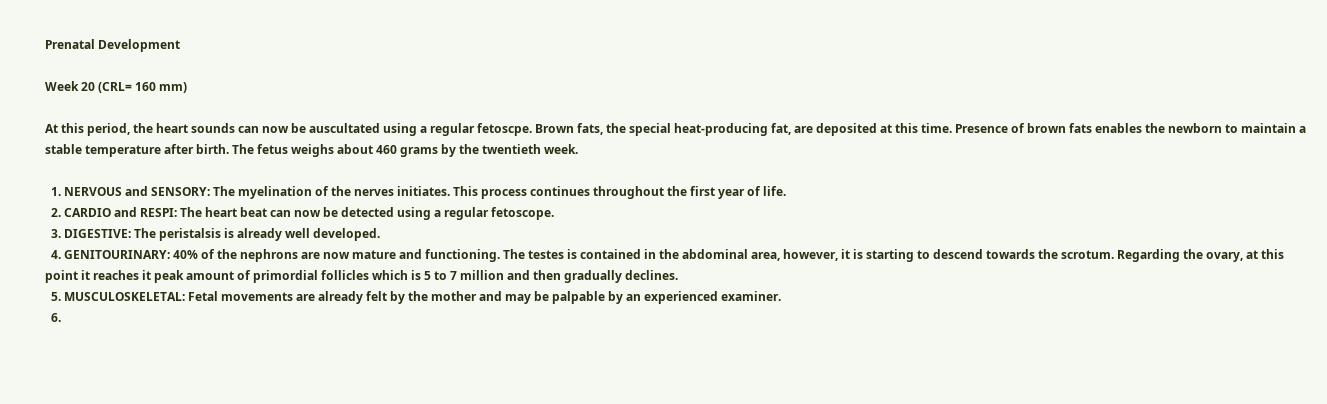Prenatal Development

Week 20 (CRL= 160 mm)

At this period, the heart sounds can now be auscultated using a regular fetoscpe. Brown fats, the special heat-producing fat, are deposited at this time. Presence of brown fats enables the newborn to maintain a stable temperature after birth. The fetus weighs about 460 grams by the twentieth week.

  1. NERVOUS and SENSORY: The myelination of the nerves initiates. This process continues throughout the first year of life.
  2. CARDIO and RESPI: The heart beat can now be detected using a regular fetoscope.
  3. DIGESTIVE: The peristalsis is already well developed.
  4. GENITOURINARY: 40% of the nephrons are now mature and functioning. The testes is contained in the abdominal area, however, it is starting to descend towards the scrotum. Regarding the ovary, at this point it reaches it peak amount of primordial follicles which is 5 to 7 million and then gradually declines.
  5. MUSCULOSKELETAL: Fetal movements are already felt by the mother and may be palpable by an experienced examiner.
  6.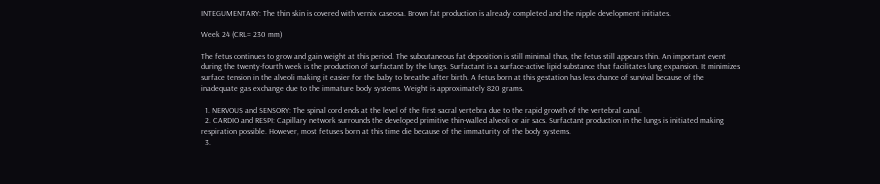INTEGUMENTARY: The thin skin is covered with vernix caseosa. Brown fat production is already completed and the nipple development initiates.

Week 24 (CRL= 230 mm)

The fetus continues to grow and gain weight at this period. The subcutaneous fat deposition is still minimal thus, the fetus still appears thin. An important event during the twenty-fourth week is the production of surfactant by the lungs. Surfactant is a surface-active lipid substance that facilitates lung expansion. It minimizes surface tension in the alveoli making it easier for the baby to breathe after birth. A fetus born at this gestation has less chance of survival because of the inadequate gas exchange due to the immature body systems. Weight is approximately 820 grams.

  1. NERVOUS and SENSORY: The spinal cord ends at the level of the first sacral vertebra due to the rapid growth of the vertebral canal.
  2. CARDIO and RESPI: Capillary network surrounds the developed primitive thin-walled alveoli or air sacs. Surfactant production in the lungs is initiated making respiration possible. However, most fetuses born at this time die because of the immaturity of the body systems.
  3.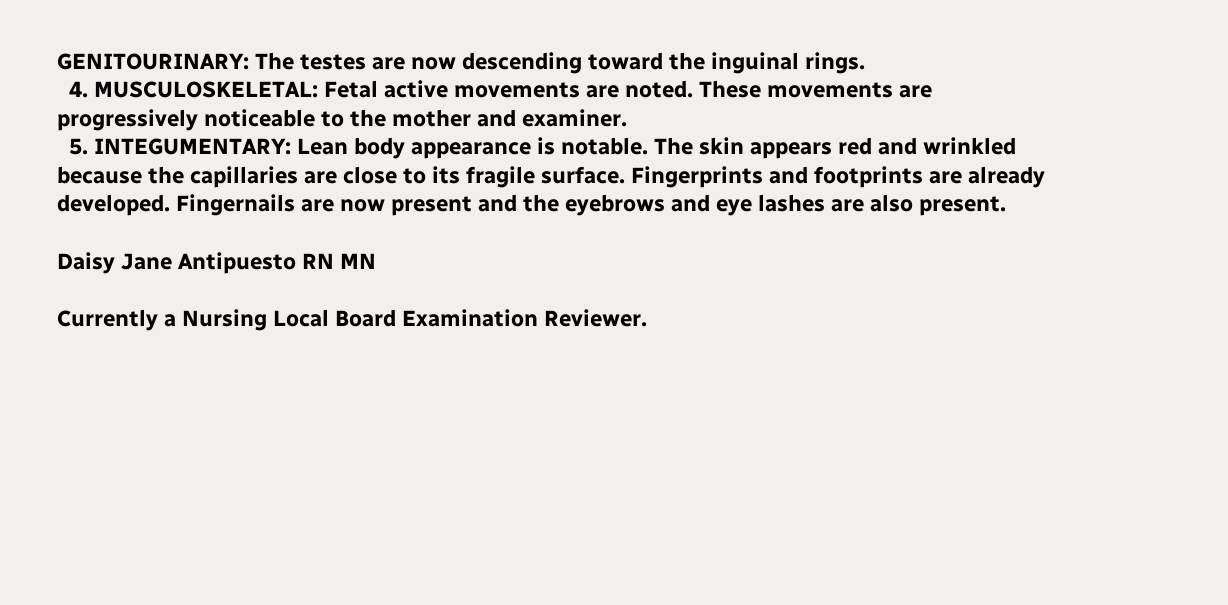GENITOURINARY: The testes are now descending toward the inguinal rings.
  4. MUSCULOSKELETAL: Fetal active movements are noted. These movements are progressively noticeable to the mother and examiner.
  5. INTEGUMENTARY: Lean body appearance is notable. The skin appears red and wrinkled because the capillaries are close to its fragile surface. Fingerprints and footprints are already developed. Fingernails are now present and the eyebrows and eye lashes are also present.

Daisy Jane Antipuesto RN MN

Currently a Nursing Local Board Examination Reviewer.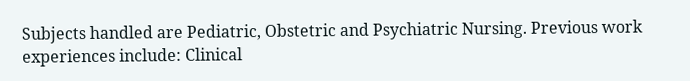Subjects handled are Pediatric, Obstetric and Psychiatric Nursing. Previous work experiences include: Clinical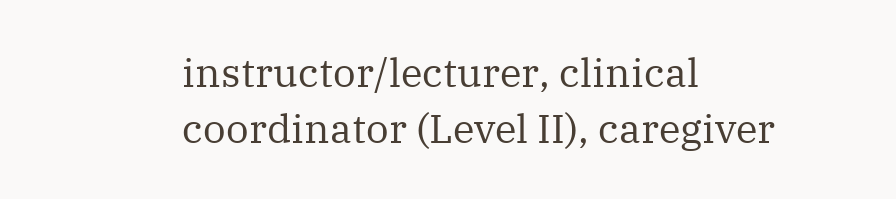instructor/lecturer, clinical coordinator (Level II), caregiver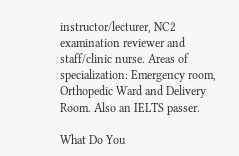instructor/lecturer, NC2 examination reviewer and staff/clinic nurse. Areas of specialization: Emergency room, Orthopedic Ward and Delivery Room. Also an IELTS passer.

What Do You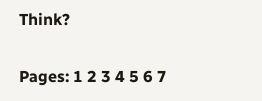Think?

Pages: 1 2 3 4 5 6 7